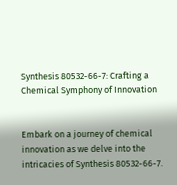Synthesis 80532-66-7: Crafting a Chemical Symphony of Innovation


Embark on a journey of chemical innovation as we delve into the intricacies of Synthesis 80532-66-7.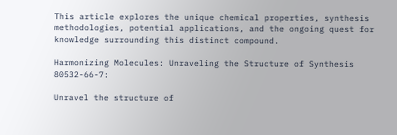This article explores the unique chemical properties, synthesis methodologies, potential applications, and the ongoing quest for knowledge surrounding this distinct compound.

Harmonizing Molecules: Unraveling the Structure of Synthesis 80532-66-7:

Unravel the structure of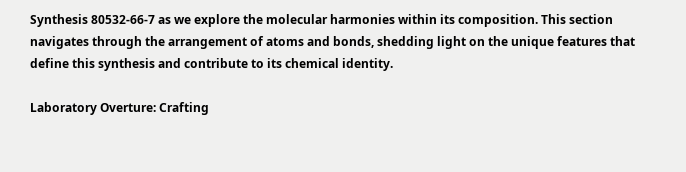Synthesis 80532-66-7 as we explore the molecular harmonies within its composition. This section navigates through the arrangement of atoms and bonds, shedding light on the unique features that define this synthesis and contribute to its chemical identity.

Laboratory Overture: Crafting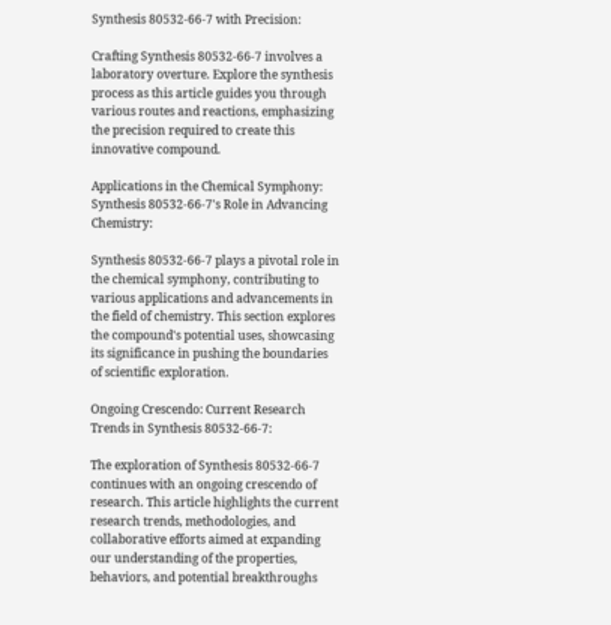Synthesis 80532-66-7 with Precision:

Crafting Synthesis 80532-66-7 involves a laboratory overture. Explore the synthesis process as this article guides you through various routes and reactions, emphasizing the precision required to create this innovative compound.

Applications in the Chemical Symphony: Synthesis 80532-66-7's Role in Advancing Chemistry:

Synthesis 80532-66-7 plays a pivotal role in the chemical symphony, contributing to various applications and advancements in the field of chemistry. This section explores the compound's potential uses, showcasing its significance in pushing the boundaries of scientific exploration.

Ongoing Crescendo: Current Research Trends in Synthesis 80532-66-7:

The exploration of Synthesis 80532-66-7 continues with an ongoing crescendo of research. This article highlights the current research trends, methodologies, and collaborative efforts aimed at expanding our understanding of the properties, behaviors, and potential breakthroughs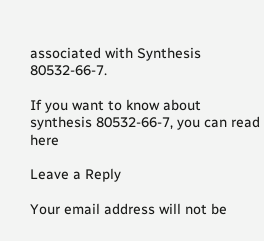associated with Synthesis 80532-66-7.

If you want to know about synthesis 80532-66-7, you can read here

Leave a Reply

Your email address will not be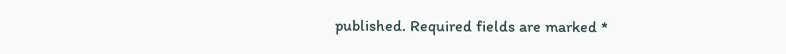published. Required fields are marked *